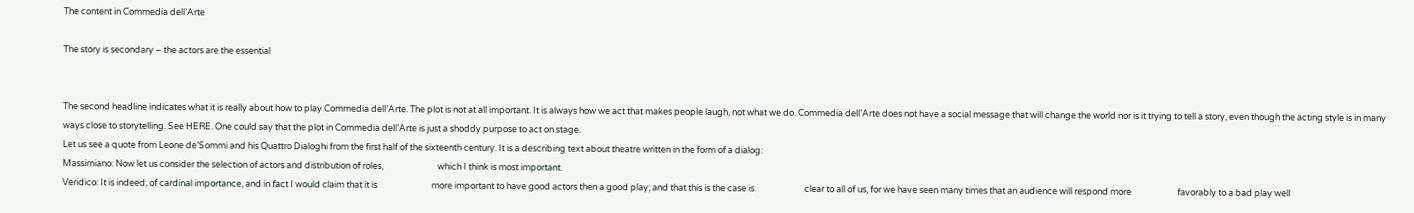The content in Commedia dell’Arte

The story is secondary – the actors are the essential


The second headline indicates what it is really about how to play Commedia dell’Arte. The plot is not at all important. It is always how we act that makes people laugh, not what we do. Commedia dell’Arte does not have a social message that will change the world nor is it trying to tell a story, even though the acting style is in many ways close to storytelling. See HERE. One could say that the plot in Commedia dell’Arte is just a shoddy purpose to act on stage.
Let us see a quote from Leone de’Sommi and his Quattro Dialoghi from the first half of the sixteenth century. It is a describing text about theatre written in the form of a dialog:
Massimiano: Now let us consider the selection of actors and distribution of roles,                           which I think is most important.
Veridico: It is indeed, of cardinal importance, and in fact I would claim that it is                           more important to have good actors then a good play; and that this is the case is                         clear to all of us, for we have seen many times that an audience will respond more                       favorably to a bad play well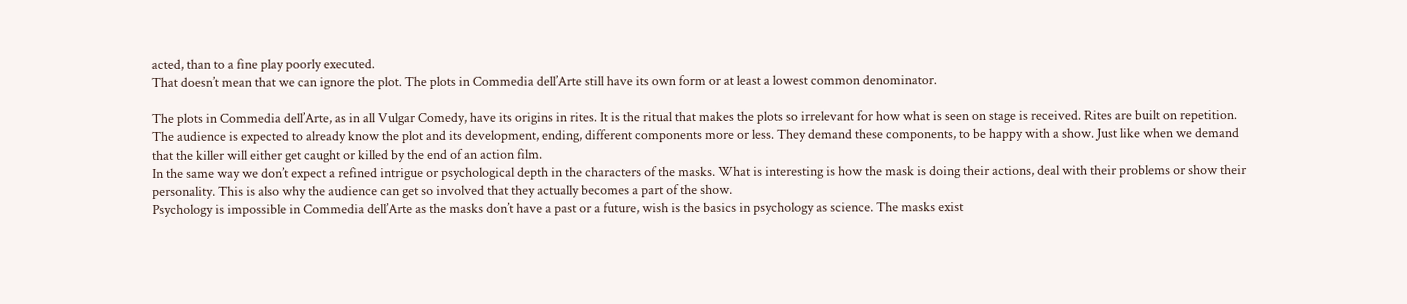acted, than to a fine play poorly executed.
That doesn’t mean that we can ignore the plot. The plots in Commedia dell’Arte still have its own form or at least a lowest common denominator.

The plots in Commedia dell’Arte, as in all Vulgar Comedy, have its origins in rites. It is the ritual that makes the plots so irrelevant for how what is seen on stage is received. Rites are built on repetition. The audience is expected to already know the plot and its development, ending, different components more or less. They demand these components, to be happy with a show. Just like when we demand that the killer will either get caught or killed by the end of an action film.
In the same way we don’t expect a refined intrigue or psychological depth in the characters of the masks. What is interesting is how the mask is doing their actions, deal with their problems or show their personality. This is also why the audience can get so involved that they actually becomes a part of the show.
Psychology is impossible in Commedia dell’Arte as the masks don’t have a past or a future, wish is the basics in psychology as science. The masks exist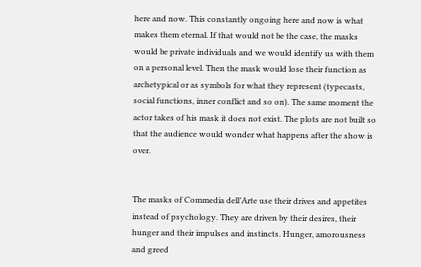here and now. This constantly ongoing here and now is what makes them eternal. If that would not be the case, the masks would be private individuals and we would identify us with them on a personal level. Then the mask would lose their function as archetypical or as symbols for what they represent (typecasts, social functions, inner conflict and so on). The same moment the actor takes of his mask it does not exist. The plots are not built so that the audience would wonder what happens after the show is over.


The masks of Commedia dell’Arte use their drives and appetites instead of psychology. They are driven by their desires, their hunger and their impulses and instincts. Hunger, amorousness and greed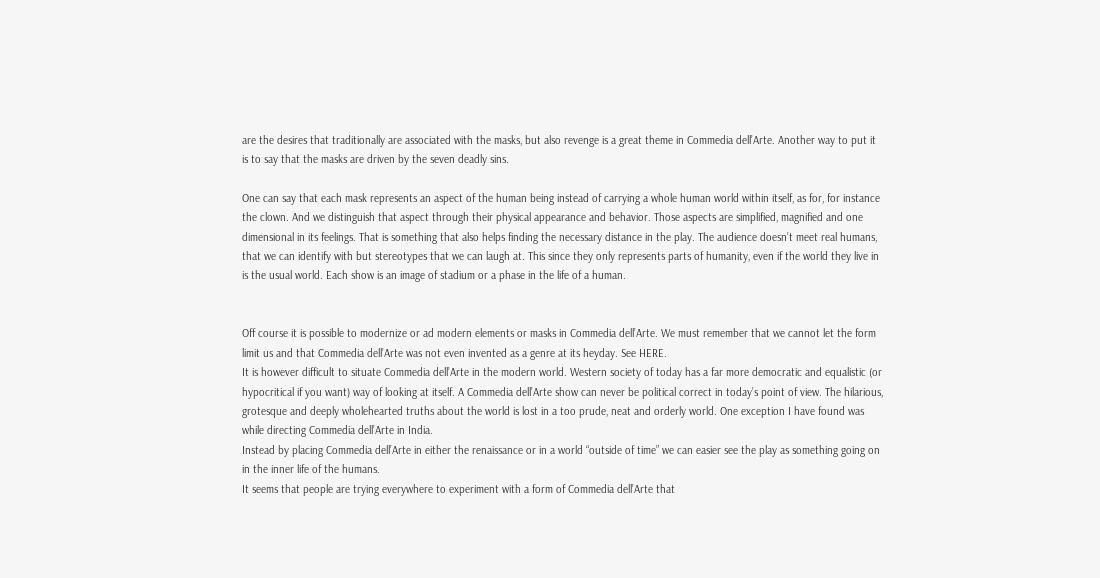are the desires that traditionally are associated with the masks, but also revenge is a great theme in Commedia dell’Arte. Another way to put it is to say that the masks are driven by the seven deadly sins.

One can say that each mask represents an aspect of the human being instead of carrying a whole human world within itself, as for, for instance the clown. And we distinguish that aspect through their physical appearance and behavior. Those aspects are simplified, magnified and one dimensional in its feelings. That is something that also helps finding the necessary distance in the play. The audience doesn’t meet real humans, that we can identify with but stereotypes that we can laugh at. This since they only represents parts of humanity, even if the world they live in is the usual world. Each show is an image of stadium or a phase in the life of a human.


Off course it is possible to modernize or ad modern elements or masks in Commedia dell’Arte. We must remember that we cannot let the form limit us and that Commedia dell’Arte was not even invented as a genre at its heyday. See HERE.
It is however difficult to situate Commedia dell’Arte in the modern world. Western society of today has a far more democratic and equalistic (or hypocritical if you want) way of looking at itself. A Commedia dell’Arte show can never be political correct in today’s point of view. The hilarious, grotesque and deeply wholehearted truths about the world is lost in a too prude, neat and orderly world. One exception I have found was while directing Commedia dell’Arte in India.
Instead by placing Commedia dell’Arte in either the renaissance or in a world “outside of time” we can easier see the play as something going on in the inner life of the humans.
It seems that people are trying everywhere to experiment with a form of Commedia dell’Arte that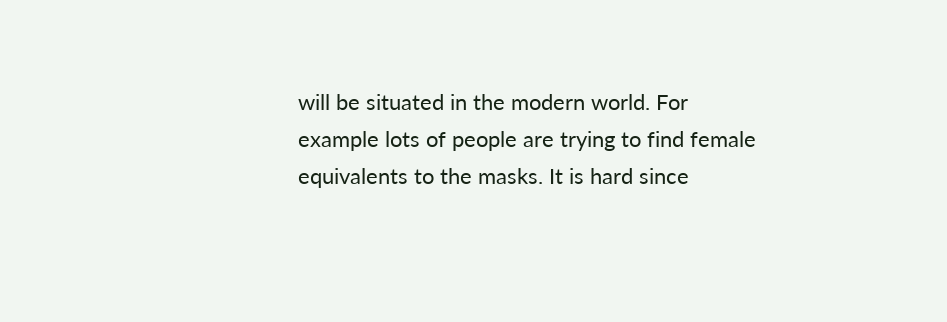will be situated in the modern world. For example lots of people are trying to find female equivalents to the masks. It is hard since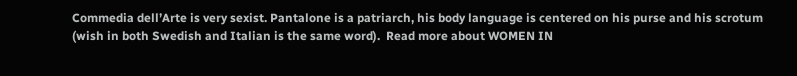Commedia dell’Arte is very sexist. Pantalone is a patriarch, his body language is centered on his purse and his scrotum (wish in both Swedish and Italian is the same word).  Read more about WOMEN IN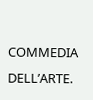COMMEDIA DELL’ARTE.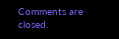Comments are closed.